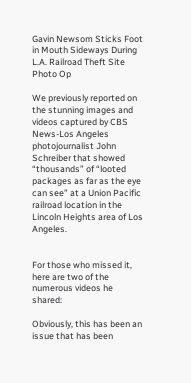Gavin Newsom Sticks Foot in Mouth Sideways During L.A. Railroad Theft Site Photo Op

We previously reported on the stunning images and videos captured by CBS News-Los Angeles photojournalist John Schreiber that showed “thousands” of “looted packages as far as the eye can see” at a Union Pacific railroad location in the Lincoln Heights area of Los Angeles.


For those who missed it, here are two of the numerous videos he shared:

Obviously, this has been an issue that has been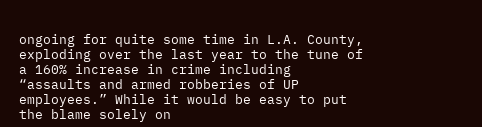ongoing for quite some time in L.A. County, exploding over the last year to the tune of a 160% increase in crime including “assaults and armed robberies of UP employees.” While it would be easy to put the blame solely on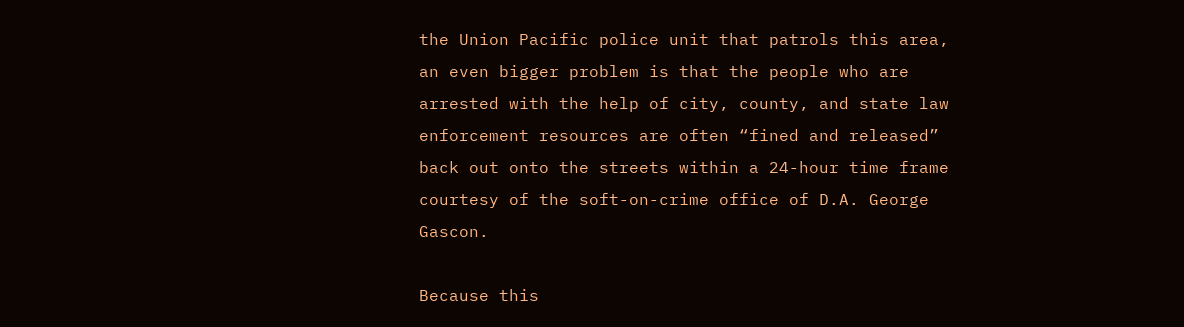the Union Pacific police unit that patrols this area, an even bigger problem is that the people who are arrested with the help of city, county, and state law enforcement resources are often “fined and released” back out onto the streets within a 24-hour time frame courtesy of the soft-on-crime office of D.A. George Gascon.

Because this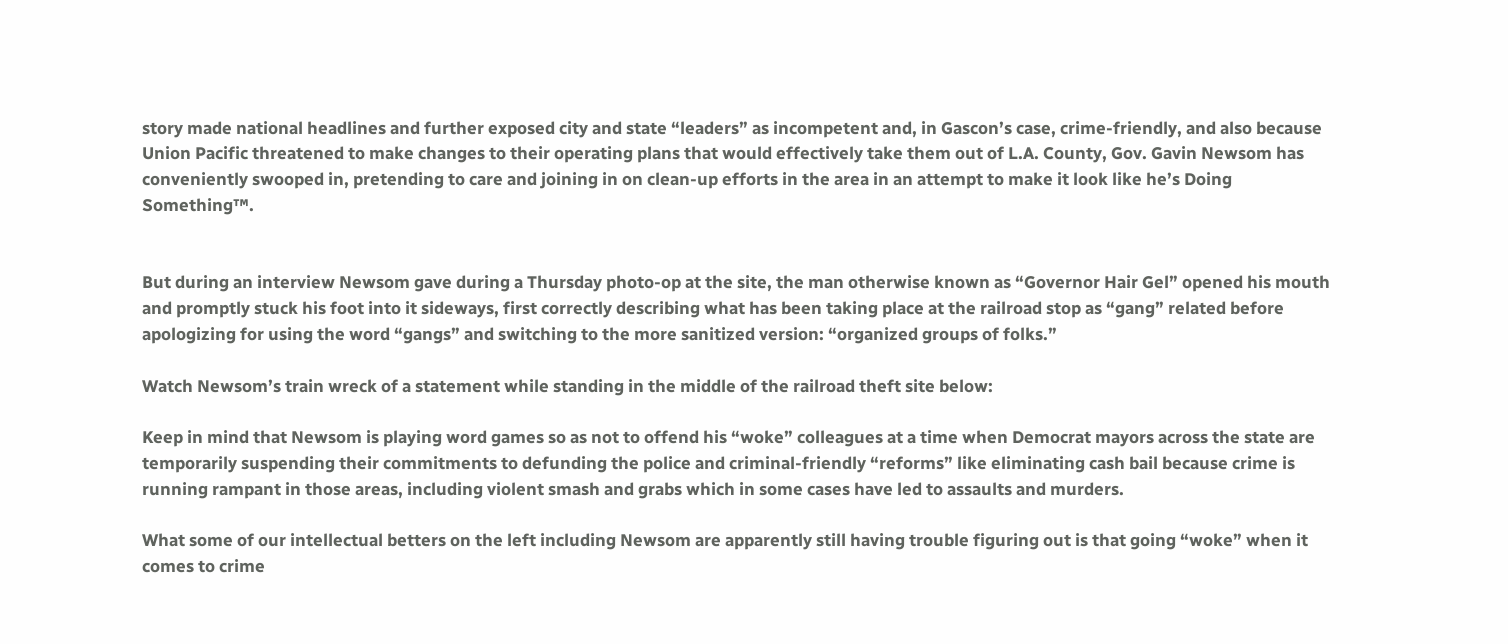story made national headlines and further exposed city and state “leaders” as incompetent and, in Gascon’s case, crime-friendly, and also because Union Pacific threatened to make changes to their operating plans that would effectively take them out of L.A. County, Gov. Gavin Newsom has conveniently swooped in, pretending to care and joining in on clean-up efforts in the area in an attempt to make it look like he’s Doing Something™.


But during an interview Newsom gave during a Thursday photo-op at the site, the man otherwise known as “Governor Hair Gel” opened his mouth and promptly stuck his foot into it sideways, first correctly describing what has been taking place at the railroad stop as “gang” related before apologizing for using the word “gangs” and switching to the more sanitized version: “organized groups of folks.”

Watch Newsom’s train wreck of a statement while standing in the middle of the railroad theft site below:

Keep in mind that Newsom is playing word games so as not to offend his “woke” colleagues at a time when Democrat mayors across the state are temporarily suspending their commitments to defunding the police and criminal-friendly “reforms” like eliminating cash bail because crime is running rampant in those areas, including violent smash and grabs which in some cases have led to assaults and murders.

What some of our intellectual betters on the left including Newsom are apparently still having trouble figuring out is that going “woke” when it comes to crime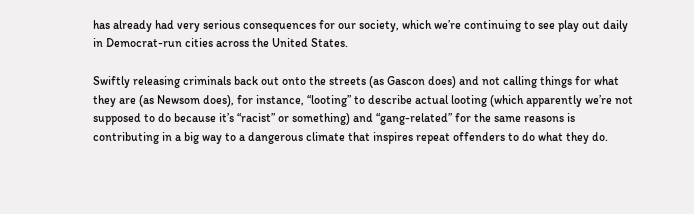has already had very serious consequences for our society, which we’re continuing to see play out daily in Democrat-run cities across the United States.

Swiftly releasing criminals back out onto the streets (as Gascon does) and not calling things for what they are (as Newsom does), for instance, “looting” to describe actual looting (which apparently we’re not supposed to do because it’s “racist” or something) and “gang-related” for the same reasons is contributing in a big way to a dangerous climate that inspires repeat offenders to do what they do.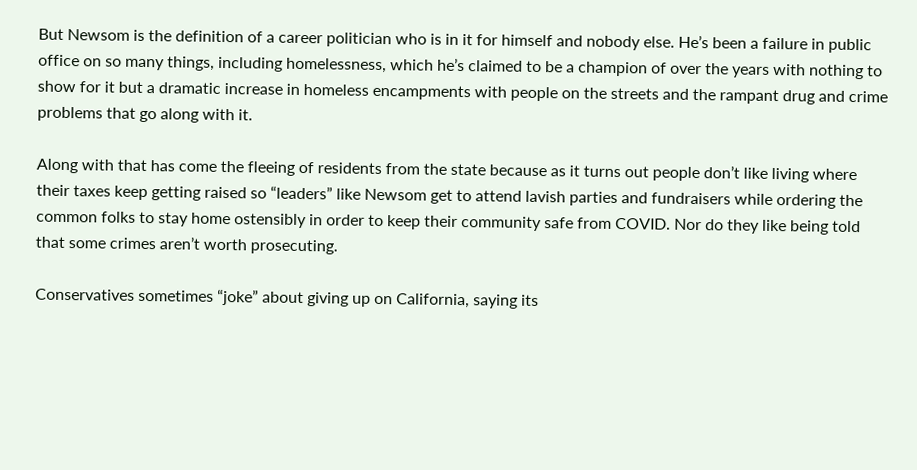But Newsom is the definition of a career politician who is in it for himself and nobody else. He’s been a failure in public office on so many things, including homelessness, which he’s claimed to be a champion of over the years with nothing to show for it but a dramatic increase in homeless encampments with people on the streets and the rampant drug and crime problems that go along with it.

Along with that has come the fleeing of residents from the state because as it turns out people don’t like living where their taxes keep getting raised so “leaders” like Newsom get to attend lavish parties and fundraisers while ordering the common folks to stay home ostensibly in order to keep their community safe from COVID. Nor do they like being told that some crimes aren’t worth prosecuting.

Conservatives sometimes “joke” about giving up on California, saying its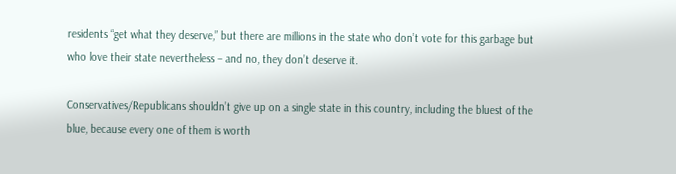residents “get what they deserve,” but there are millions in the state who don’t vote for this garbage but who love their state nevertheless – and no, they don’t deserve it.

Conservatives/Republicans shouldn’t give up on a single state in this country, including the bluest of the blue, because every one of them is worth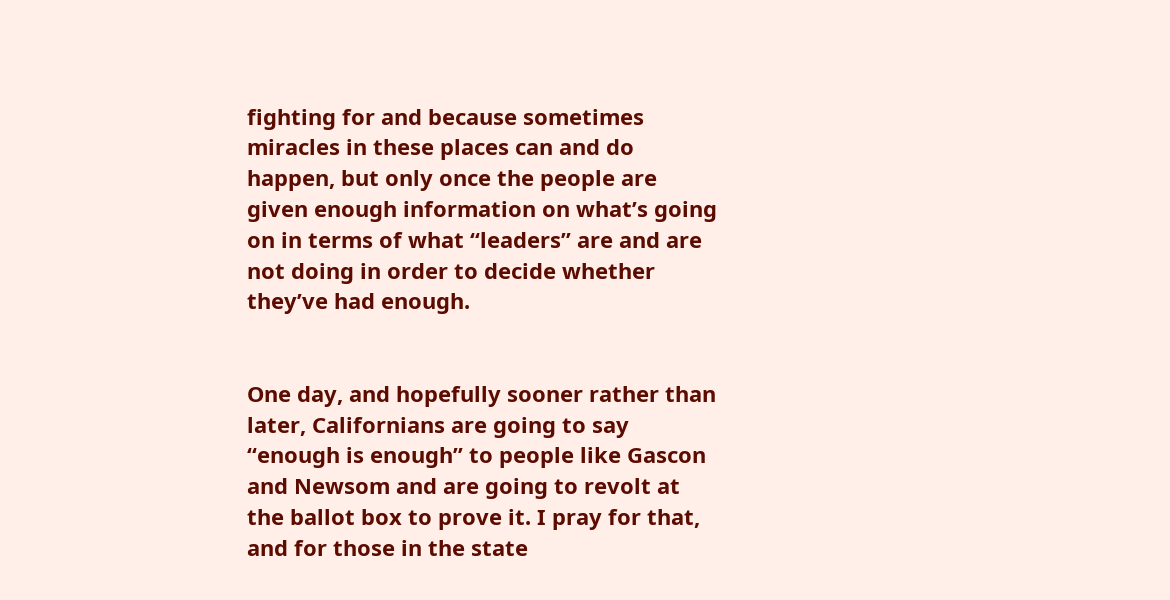fighting for and because sometimes miracles in these places can and do happen, but only once the people are given enough information on what’s going on in terms of what “leaders” are and are not doing in order to decide whether they’ve had enough.


One day, and hopefully sooner rather than later, Californians are going to say “enough is enough” to people like Gascon and Newsom and are going to revolt at the ballot box to prove it. I pray for that, and for those in the state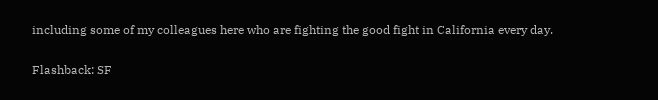including some of my colleagues here who are fighting the good fight in California every day.

Flashback: SF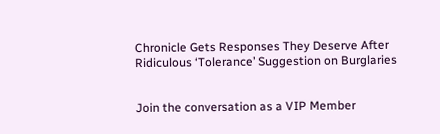Chronicle Gets Responses They Deserve After Ridiculous ‘Tolerance’ Suggestion on Burglaries


Join the conversation as a VIP Member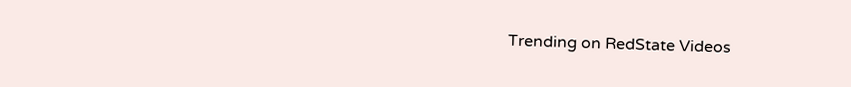Trending on RedState Videos